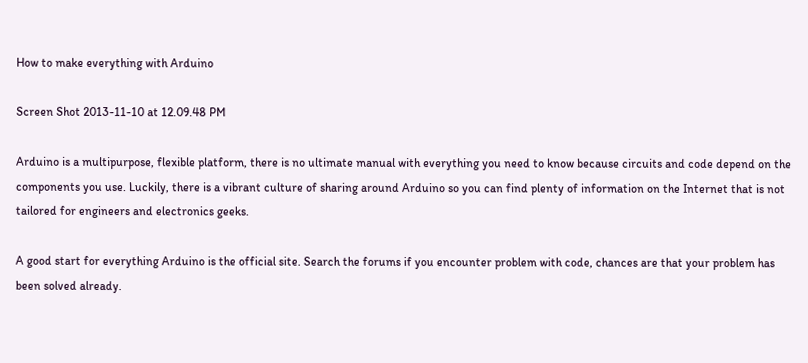How to make everything with Arduino

Screen Shot 2013-11-10 at 12.09.48 PM

Arduino is a multipurpose, flexible platform, there is no ultimate manual with everything you need to know because circuits and code depend on the components you use. Luckily, there is a vibrant culture of sharing around Arduino so you can find plenty of information on the Internet that is not tailored for engineers and electronics geeks.

A good start for everything Arduino is the official site. Search the forums if you encounter problem with code, chances are that your problem has been solved already.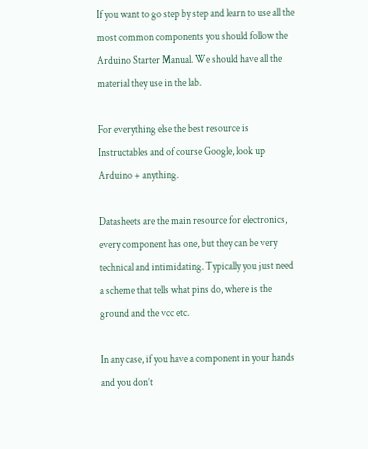If you want to go step by step and learn to use all the most common components you should follow the Arduino Starter Manual. We should have all the material they use in the lab.

For everything else the best resource is Instructables and of course Google, look up Arduino + anything.

Datasheets are the main resource for electronics, every component has one, but they can be very technical and intimidating. Typically you just need a scheme that tells what pins do, where is the ground and the vcc etc.

In any case, if you have a component in your hands and you don’t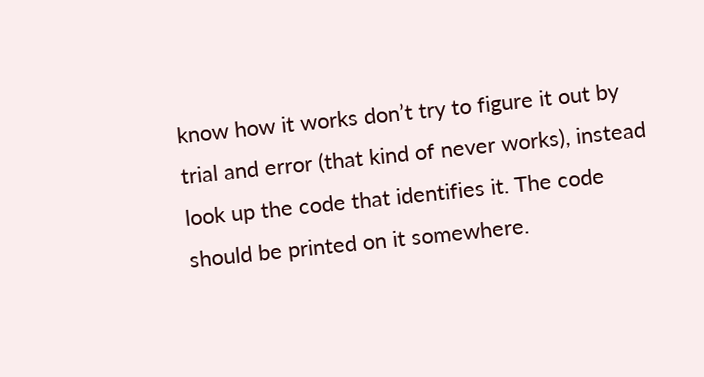know how it works don’t try to figure it out by trial and error (that kind of never works), instead look up the code that identifies it. The code should be printed on it somewhere.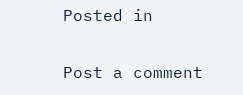Posted in

Post a comment